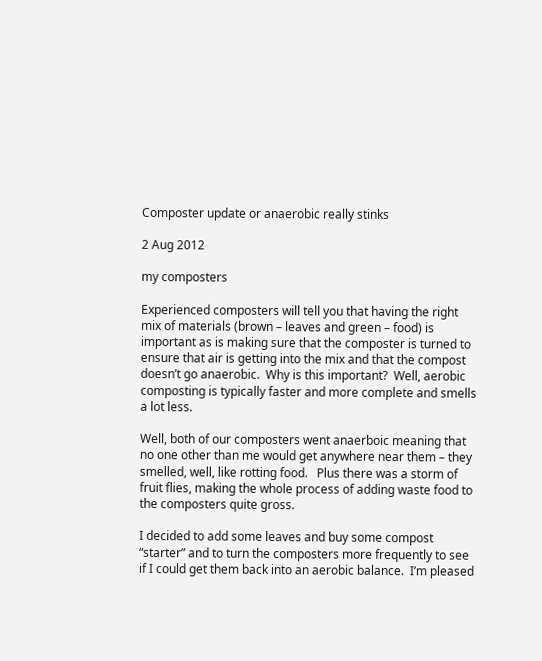Composter update or anaerobic really stinks

2 Aug 2012

my composters

Experienced composters will tell you that having the right mix of materials (brown – leaves and green – food) is important as is making sure that the composter is turned to ensure that air is getting into the mix and that the compost doesn’t go anaerobic.  Why is this important?  Well, aerobic composting is typically faster and more complete and smells a lot less.

Well, both of our composters went anaerboic meaning that no one other than me would get anywhere near them – they smelled, well, like rotting food.   Plus there was a storm of fruit flies, making the whole process of adding waste food to the composters quite gross.

I decided to add some leaves and buy some compost “starter” and to turn the composters more frequently to see if I could get them back into an aerobic balance.  I’m pleased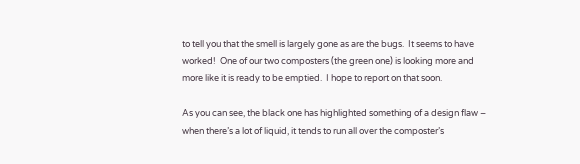to tell you that the smell is largely gone as are the bugs.  It seems to have worked!  One of our two composters (the green one) is looking more and more like it is ready to be emptied.  I hope to report on that soon.

As you can see, the black one has highlighted something of a design flaw – when there’s a lot of liquid, it tends to run all over the composter’s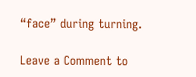“face” during turning.

Leave a Comment to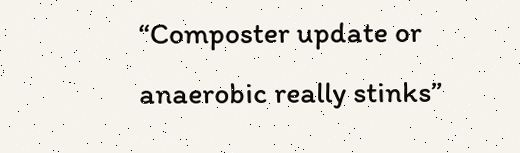“Composter update or anaerobic really stinks”